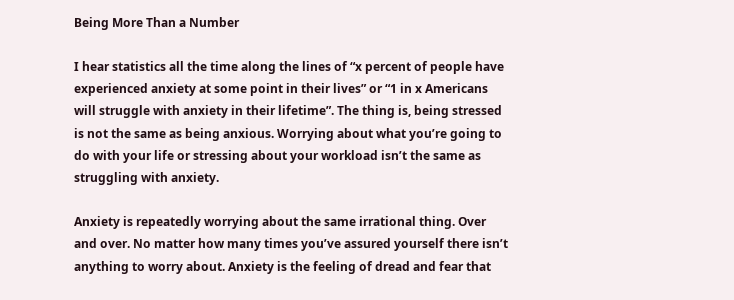Being More Than a Number

I hear statistics all the time along the lines of “x percent of people have experienced anxiety at some point in their lives” or “1 in x Americans will struggle with anxiety in their lifetime”. The thing is, being stressed is not the same as being anxious. Worrying about what you’re going to do with your life or stressing about your workload isn’t the same as struggling with anxiety.

Anxiety is repeatedly worrying about the same irrational thing. Over and over. No matter how many times you’ve assured yourself there isn’t anything to worry about. Anxiety is the feeling of dread and fear that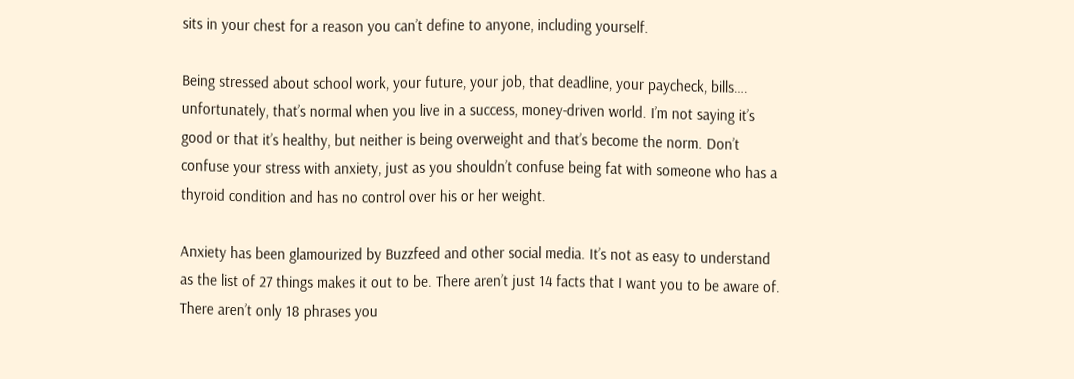sits in your chest for a reason you can’t define to anyone, including yourself.

Being stressed about school work, your future, your job, that deadline, your paycheck, bills…. unfortunately, that’s normal when you live in a success, money-driven world. I’m not saying it’s good or that it’s healthy, but neither is being overweight and that’s become the norm. Don’t confuse your stress with anxiety, just as you shouldn’t confuse being fat with someone who has a thyroid condition and has no control over his or her weight.

Anxiety has been glamourized by Buzzfeed and other social media. It’s not as easy to understand as the list of 27 things makes it out to be. There aren’t just 14 facts that I want you to be aware of. There aren’t only 18 phrases you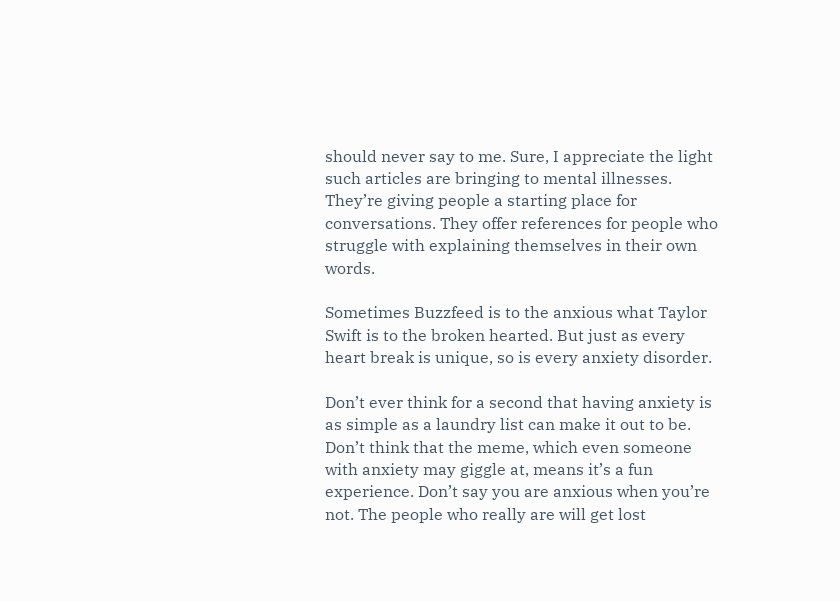should never say to me. Sure, I appreciate the light such articles are bringing to mental illnesses. They’re giving people a starting place for conversations. They offer references for people who struggle with explaining themselves in their own words.

Sometimes Buzzfeed is to the anxious what Taylor Swift is to the broken hearted. But just as every heart break is unique, so is every anxiety disorder.

Don’t ever think for a second that having anxiety is as simple as a laundry list can make it out to be. Don’t think that the meme, which even someone with anxiety may giggle at, means it’s a fun experience. Don’t say you are anxious when you’re not. The people who really are will get lost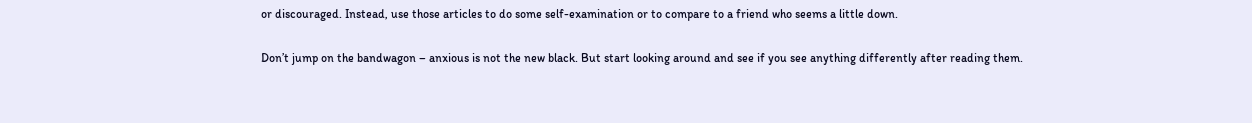or discouraged. Instead, use those articles to do some self-examination or to compare to a friend who seems a little down.

Don’t jump on the bandwagon – anxious is not the new black. But start looking around and see if you see anything differently after reading them.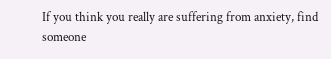If you think you really are suffering from anxiety, find someone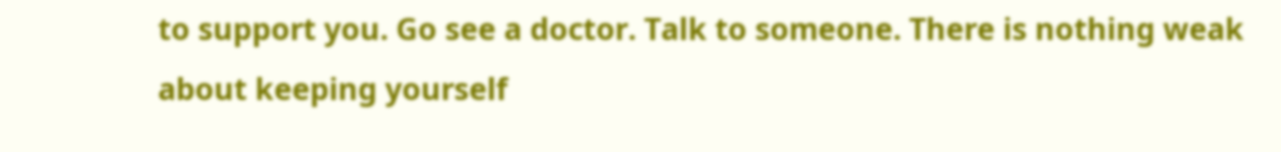to support you. Go see a doctor. Talk to someone. There is nothing weak about keeping yourself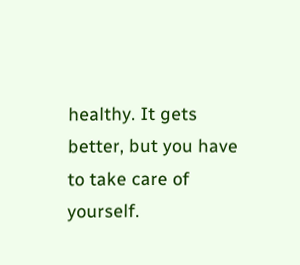healthy. It gets better, but you have to take care of yourself.